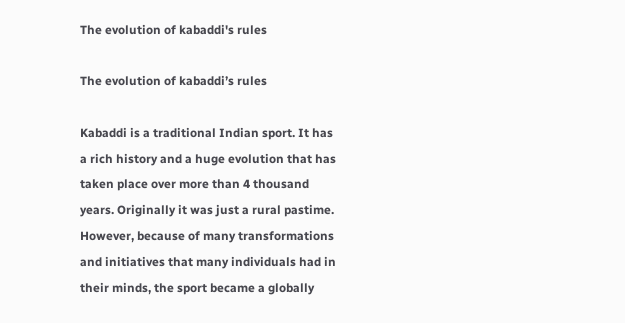The evolution of kabaddi's rules

The evolution of kabaddi’s rules

Kabaddi is a traditional Indian sport. It has a rich history and a huge evolution that has taken place over more than 4 thousand years. Originally it was just a rural pastime. However, because of many transformations and initiatives that many individuals had in their minds, the sport became a globally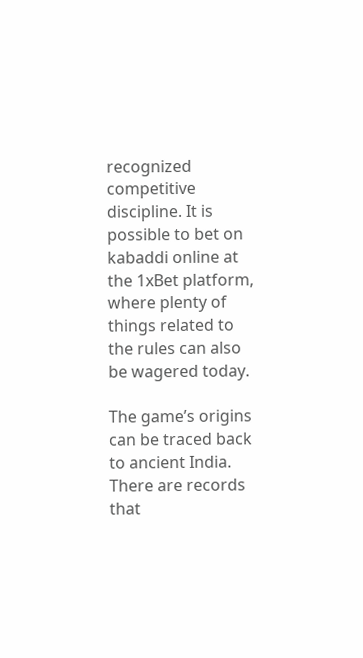recognized competitive discipline. It is possible to bet on kabaddi online at the 1xBet platform, where plenty of things related to the rules can also be wagered today.

The game’s origins can be traced back to ancient India. There are records that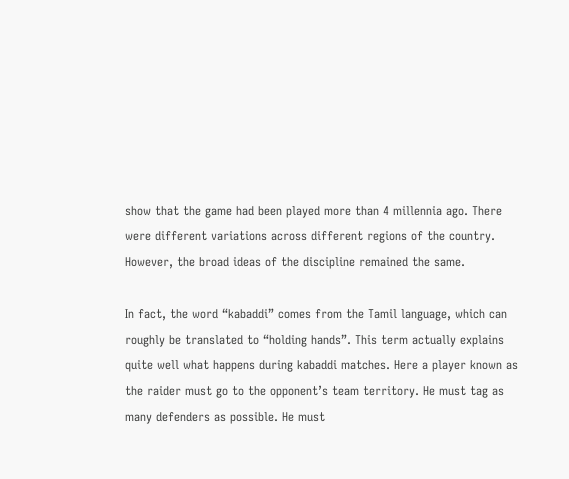show that the game had been played more than 4 millennia ago. There were different variations across different regions of the country. However, the broad ideas of the discipline remained the same.

In fact, the word “kabaddi” comes from the Tamil language, which can roughly be translated to “holding hands”. This term actually explains quite well what happens during kabaddi matches. Here a player known as the raider must go to the opponent’s team territory. He must tag as many defenders as possible. He must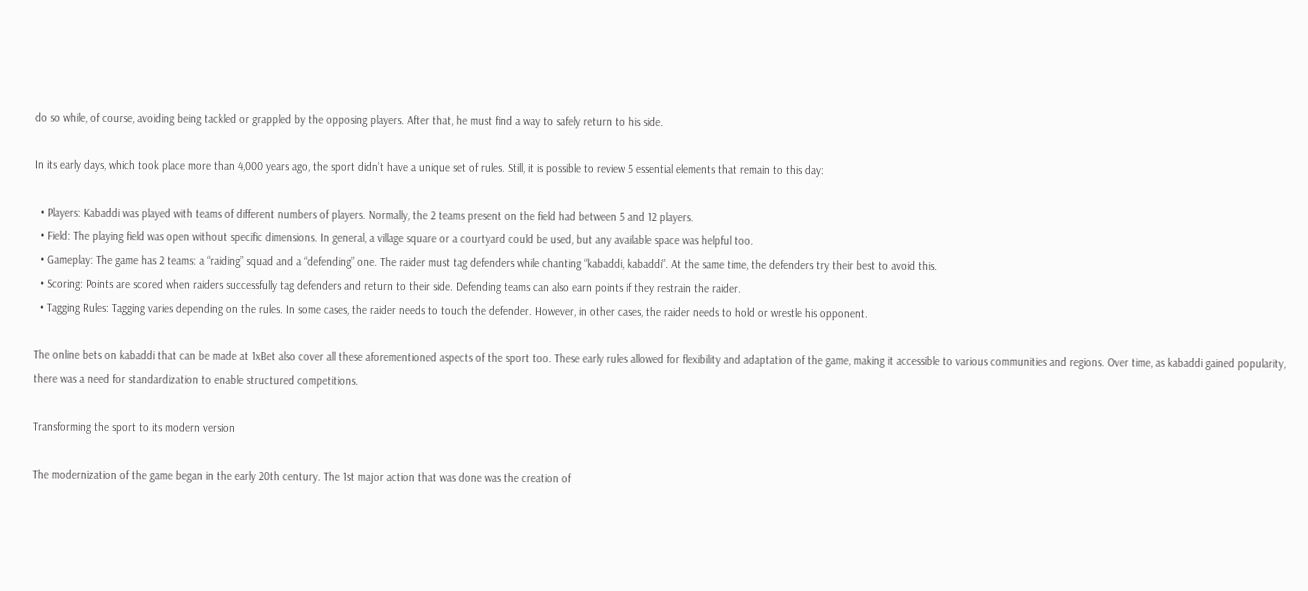do so while, of course, avoiding being tackled or grappled by the opposing players. After that, he must find a way to safely return to his side.

In its early days, which took place more than 4,000 years ago, the sport didn’t have a unique set of rules. Still, it is possible to review 5 essential elements that remain to this day:

  • Players: Kabaddi was played with teams of different numbers of players. Normally, the 2 teams present on the field had between 5 and 12 players.
  • Field: The playing field was open without specific dimensions. In general, a village square or a courtyard could be used, but any available space was helpful too.
  • Gameplay: The game has 2 teams: a “raiding” squad and a “defending” one. The raider must tag defenders while chanting “kabaddi, kabaddi”. At the same time, the defenders try their best to avoid this.
  • Scoring: Points are scored when raiders successfully tag defenders and return to their side. Defending teams can also earn points if they restrain the raider.
  • Tagging Rules: Tagging varies depending on the rules. In some cases, the raider needs to touch the defender. However, in other cases, the raider needs to hold or wrestle his opponent.

The online bets on kabaddi that can be made at 1xBet also cover all these aforementioned aspects of the sport too. These early rules allowed for flexibility and adaptation of the game, making it accessible to various communities and regions. Over time, as kabaddi gained popularity, there was a need for standardization to enable structured competitions.

Transforming the sport to its modern version

The modernization of the game began in the early 20th century. The 1st major action that was done was the creation of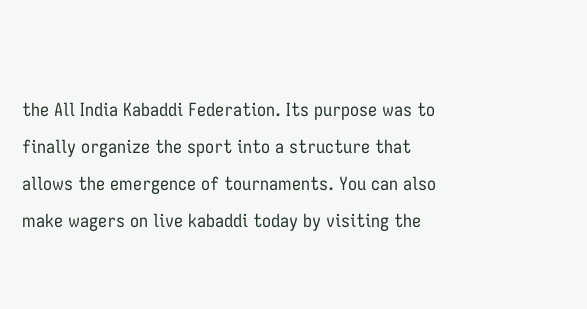the All India Kabaddi Federation. Its purpose was to finally organize the sport into a structure that allows the emergence of tournaments. You can also make wagers on live kabaddi today by visiting the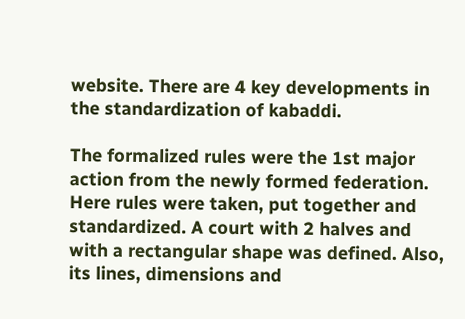website. There are 4 key developments in the standardization of kabaddi.

The formalized rules were the 1st major action from the newly formed federation. Here rules were taken, put together and standardized. A court with 2 halves and with a rectangular shape was defined. Also, its lines, dimensions and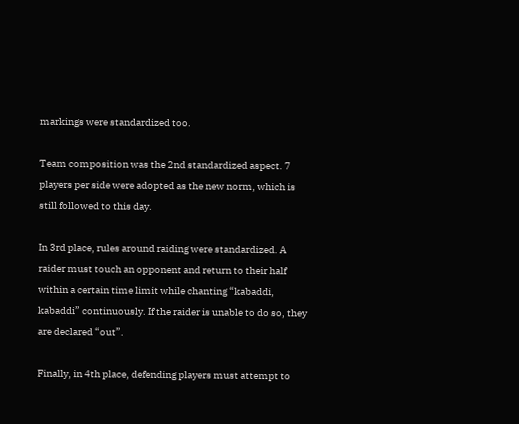markings were standardized too.

Team composition was the 2nd standardized aspect. 7 players per side were adopted as the new norm, which is still followed to this day.

In 3rd place, rules around raiding were standardized. A raider must touch an opponent and return to their half within a certain time limit while chanting “kabaddi, kabaddi” continuously. If the raider is unable to do so, they are declared “out”.

Finally, in 4th place, defending players must attempt to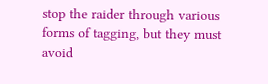stop the raider through various forms of tagging, but they must avoid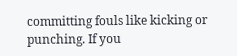committing fouls like kicking or punching. If you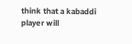think that a kabaddi player will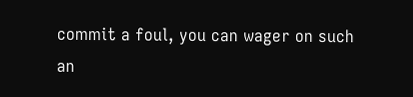commit a foul, you can wager on such an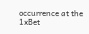occurrence at the 1xBet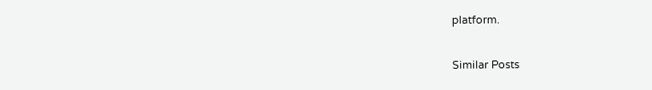platform.

Similar Posts